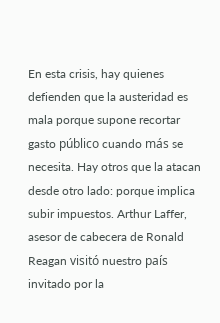En esta crisis, hay quienes defienden que la austeridad es mala porque supone recortar gasto público cuando más se necesita. Hay otros que la atacan desde otro lado: porque implica subir impuestos. Arthur Laffer, asesor de cabecera de Ronald Reagan visitó nuestro país invitado por la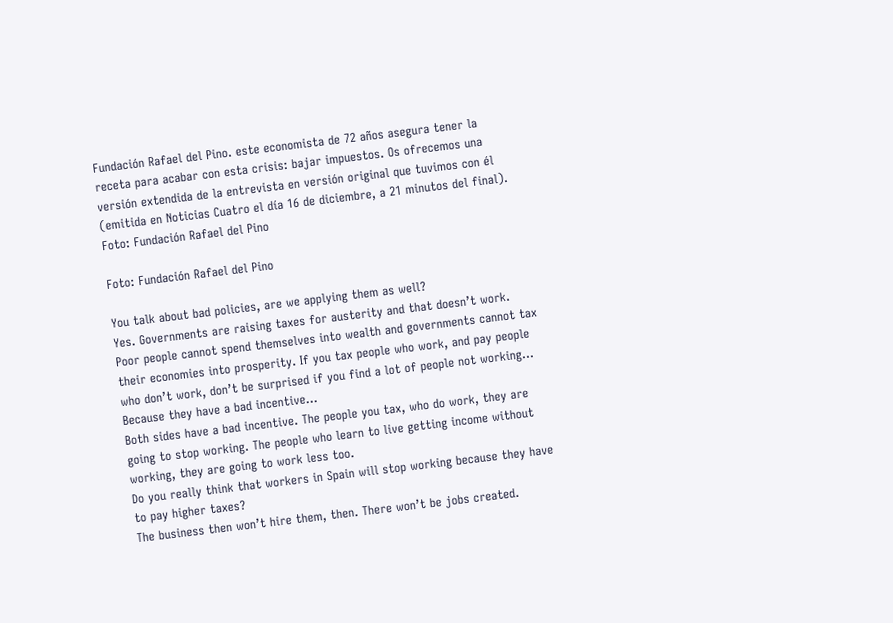Fundación Rafael del Pino. este economista de 72 años asegura tener la receta para acabar con esta crisis: bajar impuestos. Os ofrecemos una versión extendida de la entrevista en versión original que tuvimos con él (emitida en Noticias Cuatro el día 16 de diciembre, a 21 minutos del final).
Foto: Fundación Rafael del Pino

Foto: Fundación Rafael del Pino

You talk about bad policies, are we applying them as well?
Yes. Governments are raising taxes for austerity and that doesn’t work. Poor people cannot spend themselves into wealth and governments cannot tax their economies into prosperity. If you tax people who work, and pay people who don’t work, don’t be surprised if you find a lot of people not working…
Because they have a bad incentive…
Both sides have a bad incentive. The people you tax, who do work, they are going to stop working. The people who learn to live getting income without working, they are going to work less too.
Do you really think that workers in Spain will stop working because they have to pay higher taxes?
The business then won’t hire them, then. There won’t be jobs created.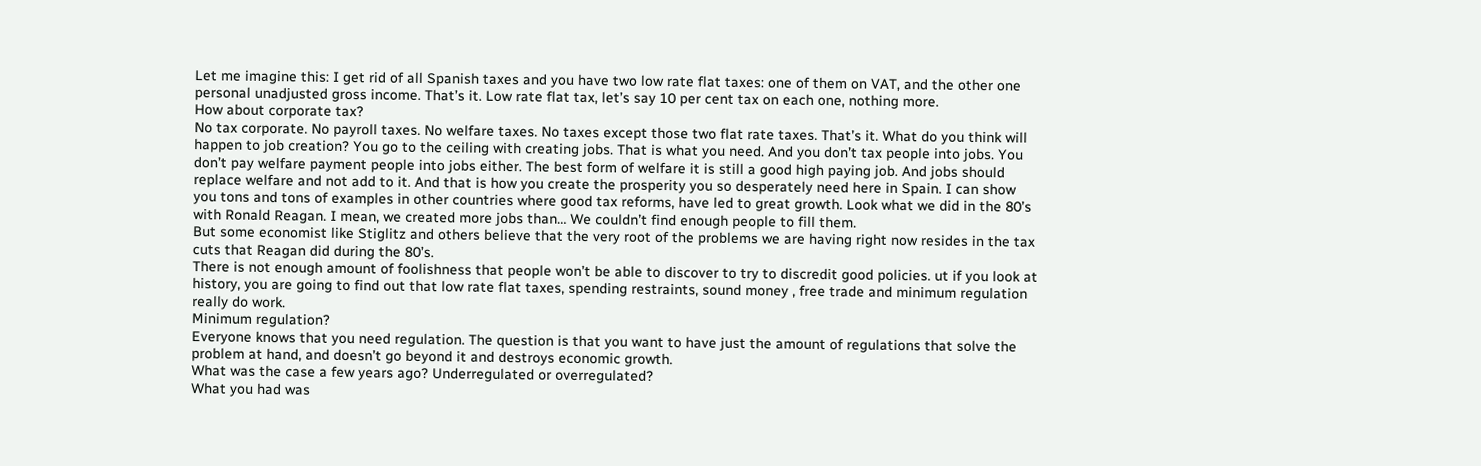Let me imagine this: I get rid of all Spanish taxes and you have two low rate flat taxes: one of them on VAT, and the other one personal unadjusted gross income. That’s it. Low rate flat tax, let’s say 10 per cent tax on each one, nothing more.
How about corporate tax?
No tax corporate. No payroll taxes. No welfare taxes. No taxes except those two flat rate taxes. That’s it. What do you think will happen to job creation? You go to the ceiling with creating jobs. That is what you need. And you don’t tax people into jobs. You don’t pay welfare payment people into jobs either. The best form of welfare it is still a good high paying job. And jobs should replace welfare and not add to it. And that is how you create the prosperity you so desperately need here in Spain. I can show you tons and tons of examples in other countries where good tax reforms, have led to great growth. Look what we did in the 80’s with Ronald Reagan. I mean, we created more jobs than… We couldn’t find enough people to fill them.
But some economist like Stiglitz and others believe that the very root of the problems we are having right now resides in the tax cuts that Reagan did during the 80’s.
There is not enough amount of foolishness that people won’t be able to discover to try to discredit good policies. ut if you look at history, you are going to find out that low rate flat taxes, spending restraints, sound money , free trade and minimum regulation really do work.
Minimum regulation?
Everyone knows that you need regulation. The question is that you want to have just the amount of regulations that solve the problem at hand, and doesn’t go beyond it and destroys economic growth.
What was the case a few years ago? Underregulated or overregulated?
What you had was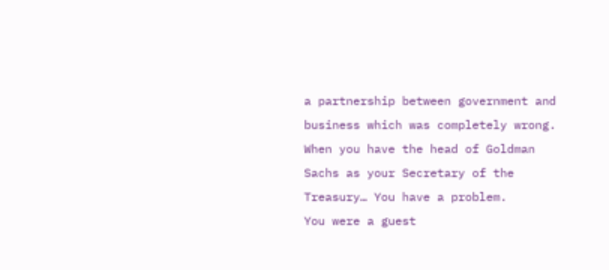a partnership between government and business which was completely wrong. When you have the head of Goldman Sachs as your Secretary of the Treasury… You have a problem.
You were a guest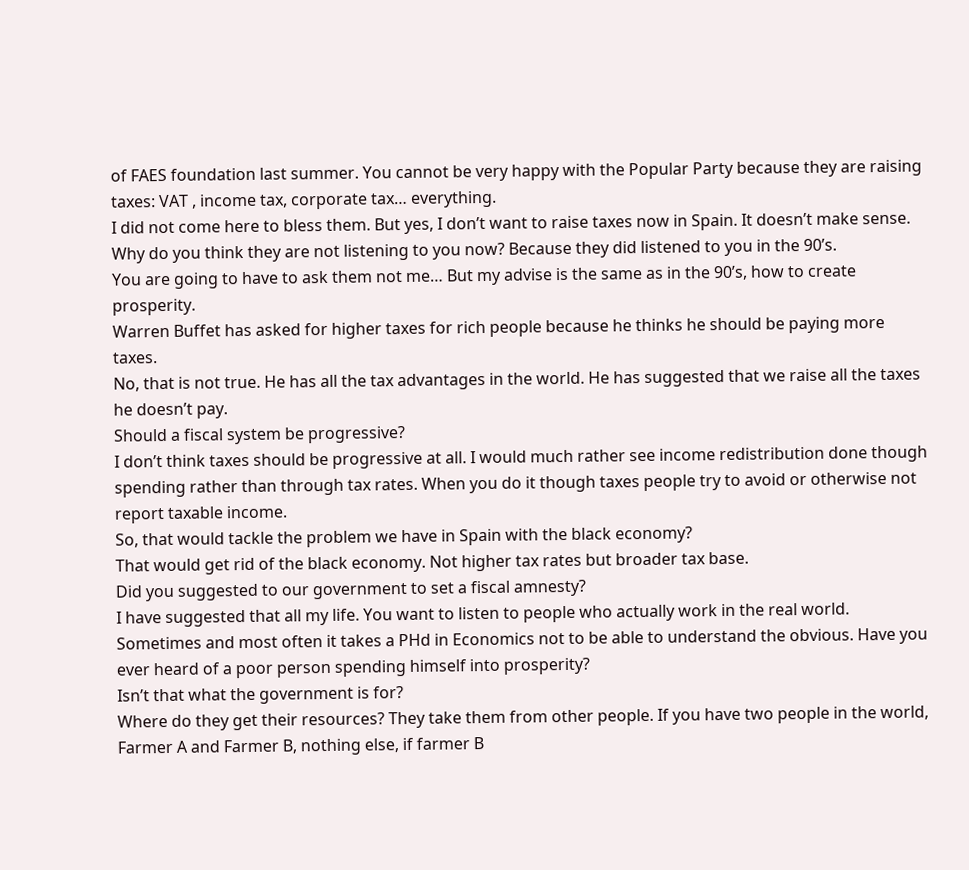of FAES foundation last summer. You cannot be very happy with the Popular Party because they are raising taxes: VAT , income tax, corporate tax… everything.
I did not come here to bless them. But yes, I don’t want to raise taxes now in Spain. It doesn’t make sense.
Why do you think they are not listening to you now? Because they did listened to you in the 90’s.
You are going to have to ask them not me… But my advise is the same as in the 90’s, how to create prosperity.
Warren Buffet has asked for higher taxes for rich people because he thinks he should be paying more taxes.
No, that is not true. He has all the tax advantages in the world. He has suggested that we raise all the taxes he doesn’t pay.
Should a fiscal system be progressive?
I don’t think taxes should be progressive at all. I would much rather see income redistribution done though spending rather than through tax rates. When you do it though taxes people try to avoid or otherwise not report taxable income.
So, that would tackle the problem we have in Spain with the black economy?
That would get rid of the black economy. Not higher tax rates but broader tax base.
Did you suggested to our government to set a fiscal amnesty?
I have suggested that all my life. You want to listen to people who actually work in the real world. Sometimes and most often it takes a PHd in Economics not to be able to understand the obvious. Have you ever heard of a poor person spending himself into prosperity?
Isn’t that what the government is for?
Where do they get their resources? They take them from other people. If you have two people in the world, Farmer A and Farmer B, nothing else, if farmer B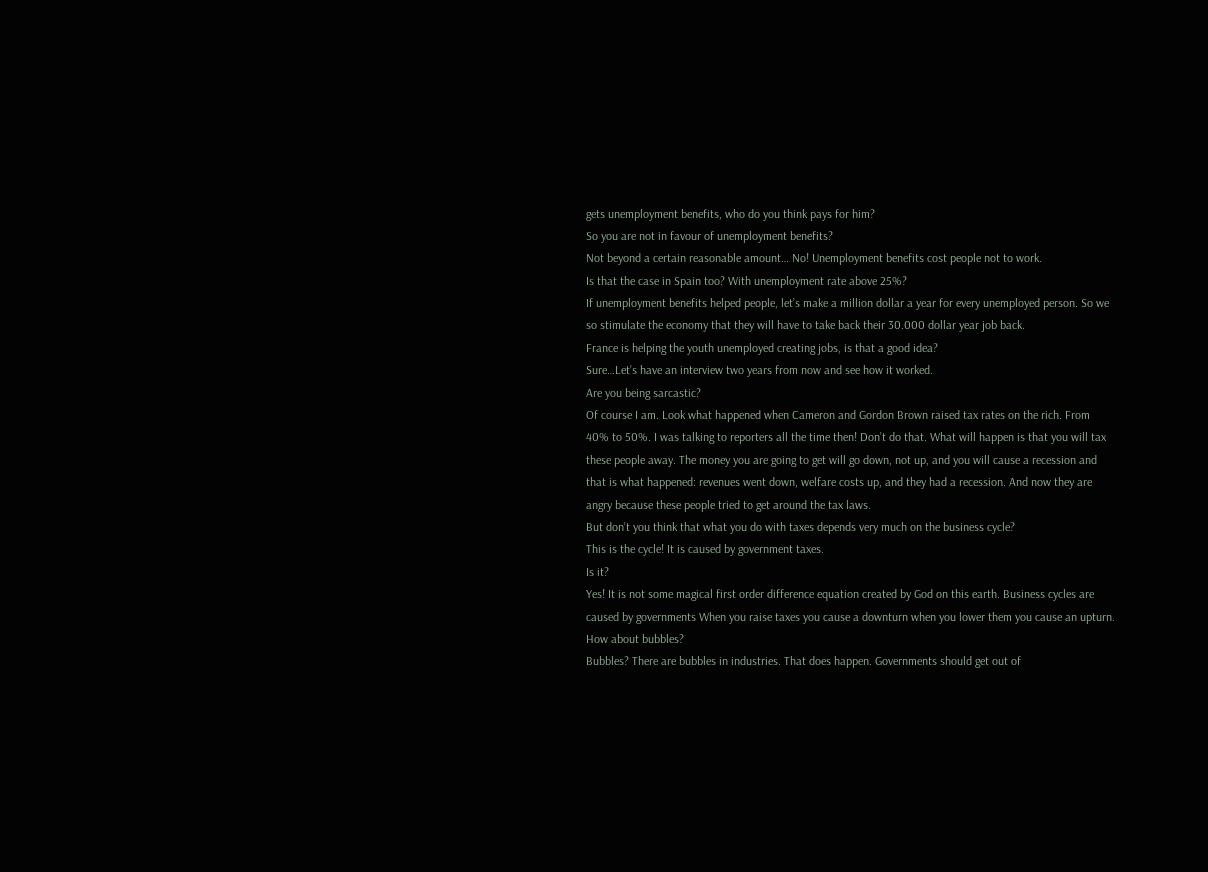gets unemployment benefits, who do you think pays for him?
So you are not in favour of unemployment benefits?
Not beyond a certain reasonable amount… No! Unemployment benefits cost people not to work.
Is that the case in Spain too? With unemployment rate above 25%?
If unemployment benefits helped people, let’s make a million dollar a year for every unemployed person. So we so stimulate the economy that they will have to take back their 30.000 dollar year job back.
France is helping the youth unemployed creating jobs, is that a good idea?
Sure…Let’s have an interview two years from now and see how it worked.
Are you being sarcastic?
Of course I am. Look what happened when Cameron and Gordon Brown raised tax rates on the rich. From 40% to 50%. I was talking to reporters all the time then! Don’t do that. What will happen is that you will tax these people away. The money you are going to get will go down, not up, and you will cause a recession and that is what happened: revenues went down, welfare costs up, and they had a recession. And now they are angry because these people tried to get around the tax laws.
But don’t you think that what you do with taxes depends very much on the business cycle?
This is the cycle! It is caused by government taxes.
Is it?
Yes! It is not some magical first order difference equation created by God on this earth. Business cycles are caused by governments When you raise taxes you cause a downturn when you lower them you cause an upturn.
How about bubbles?
Bubbles? There are bubbles in industries. That does happen. Governments should get out of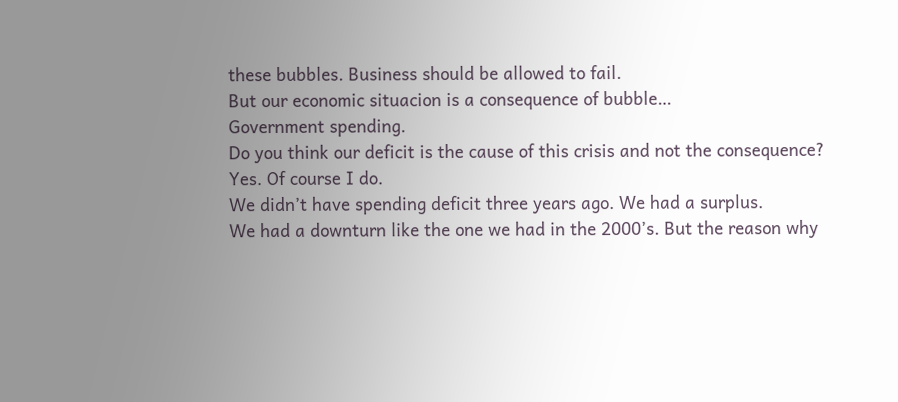these bubbles. Business should be allowed to fail.
But our economic situacion is a consequence of bubble…
Government spending.
Do you think our deficit is the cause of this crisis and not the consequence?
Yes. Of course I do.
We didn’t have spending deficit three years ago. We had a surplus.
We had a downturn like the one we had in the 2000’s. But the reason why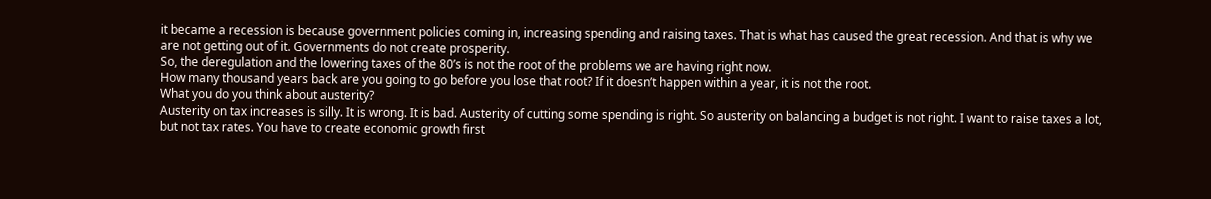it became a recession is because government policies coming in, increasing spending and raising taxes. That is what has caused the great recession. And that is why we are not getting out of it. Governments do not create prosperity.
So, the deregulation and the lowering taxes of the 80’s is not the root of the problems we are having right now.
How many thousand years back are you going to go before you lose that root? If it doesn’t happen within a year, it is not the root.
What you do you think about austerity?
Austerity on tax increases is silly. It is wrong. It is bad. Austerity of cutting some spending is right. So austerity on balancing a budget is not right. I want to raise taxes a lot, but not tax rates. You have to create economic growth first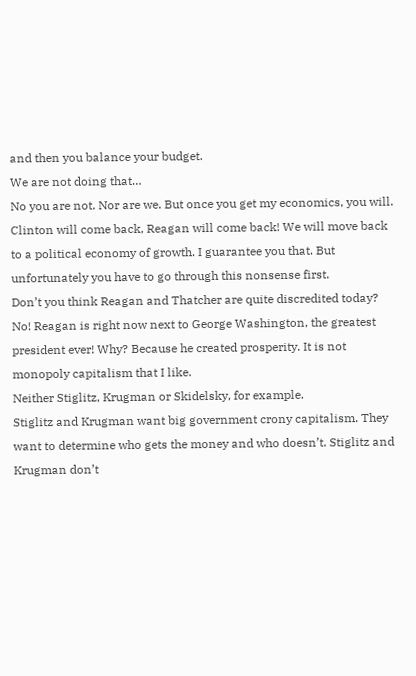and then you balance your budget.
We are not doing that…
No you are not. Nor are we. But once you get my economics, you will. Clinton will come back, Reagan will come back! We will move back to a political economy of growth. I guarantee you that. But unfortunately you have to go through this nonsense first.
Don’t you think Reagan and Thatcher are quite discredited today?
No! Reagan is right now next to George Washington, the greatest president ever! Why? Because he created prosperity. It is not monopoly capitalism that I like.
Neither Stiglitz, Krugman or Skidelsky, for example.
Stiglitz and Krugman want big government crony capitalism. They want to determine who gets the money and who doesn’t. Stiglitz and Krugman don’t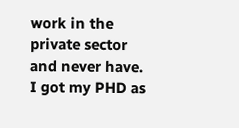work in the private sector and never have. I got my PHD as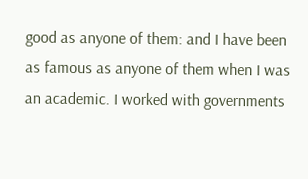good as anyone of them: and I have been as famous as anyone of them when I was an academic. I worked with governments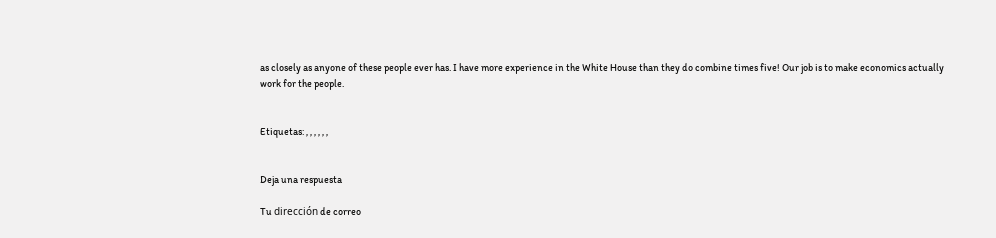as closely as anyone of these people ever has. I have more experience in the White House than they do combine times five! Our job is to make economics actually work for the people.


Etiquetas: , , , , , ,


Deja una respuesta

Tu dirección de correo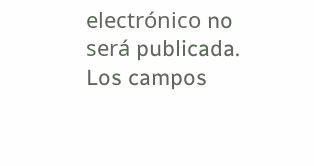electrónico no será publicada. Los campos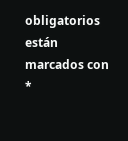obligatorios están marcados con *